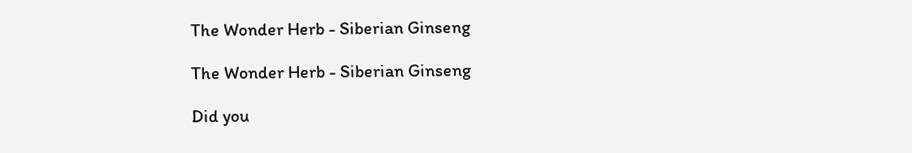The Wonder Herb - Siberian Ginseng

The Wonder Herb - Siberian Ginseng

Did you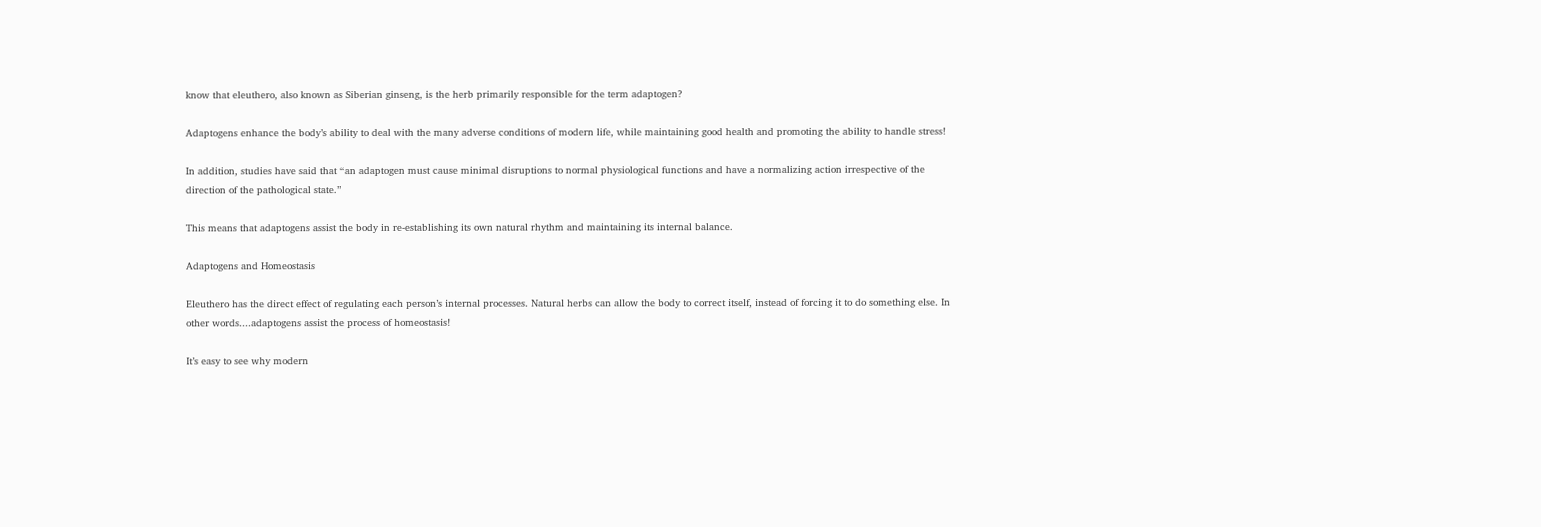know that eleuthero, also known as Siberian ginseng, is the herb primarily responsible for the term adaptogen?

Adaptogens enhance the body’s ability to deal with the many adverse conditions of modern life, while maintaining good health and promoting the ability to handle stress!

In addition, studies have said that “an adaptogen must cause minimal disruptions to normal physiological functions and have a normalizing action irrespective of the direction of the pathological state.”

This means that adaptogens assist the body in re-establishing its own natural rhythm and maintaining its internal balance.

Adaptogens and Homeostasis

Eleuthero has the direct effect of regulating each person’s internal processes. Natural herbs can allow the body to correct itself, instead of forcing it to do something else. In other words....adaptogens assist the process of homeostasis!

It’s easy to see why modern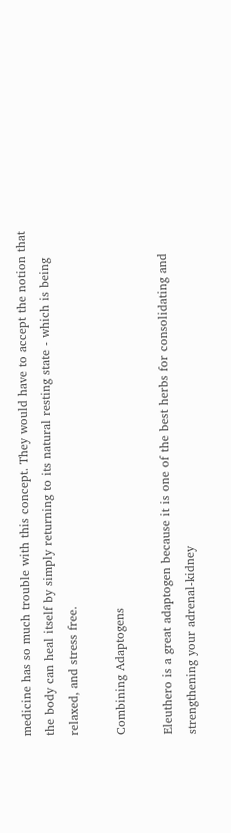medicine has so much trouble with this concept. They would have to accept the notion that the body can heal itself by simply returning to its natural resting state - which is being relaxed, and stress free.

Combining Adaptogens

Eleuthero is a great adaptogen because it is one of the best herbs for consolidating and strengthening your adrenal-kidney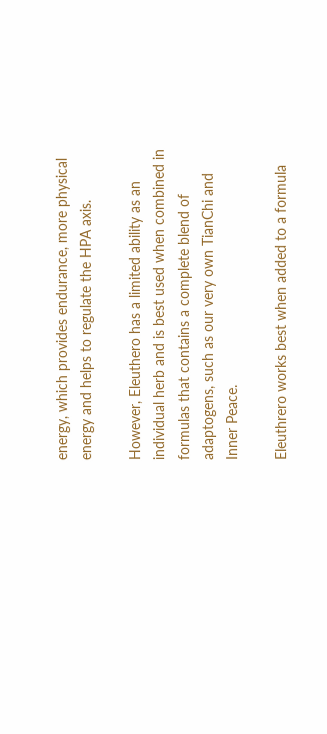energy, which provides endurance, more physical energy and helps to regulate the HPA axis.

However, Eleuthero has a limited ability as an individual herb and is best used when combined in formulas that contains a complete blend of adaptogens, such as our very own TianChi and Inner Peace.

Eleuthrero works best when added to a formula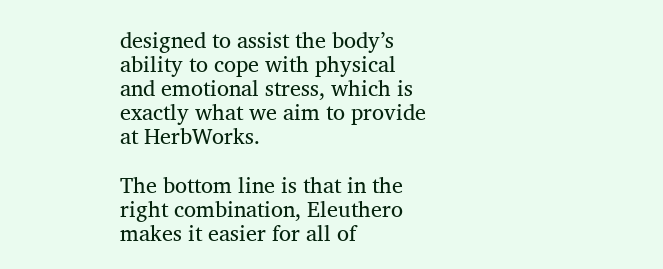designed to assist the body’s ability to cope with physical and emotional stress, which is exactly what we aim to provide at HerbWorks.

The bottom line is that in the right combination, Eleuthero makes it easier for all of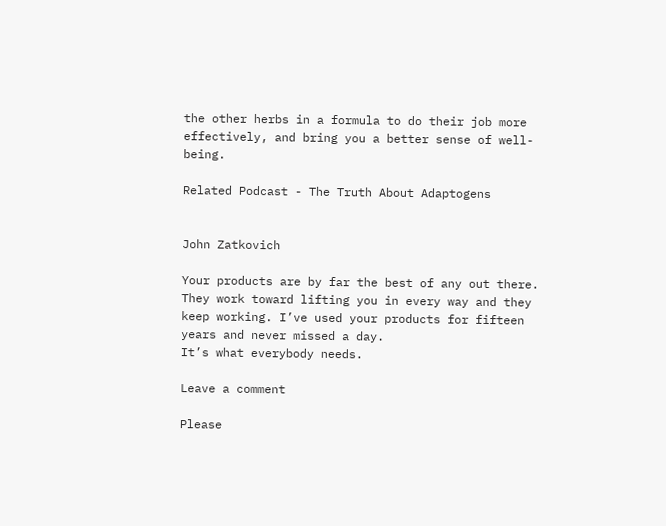the other herbs in a formula to do their job more effectively, and bring you a better sense of well-being.

Related Podcast - The Truth About Adaptogens


John Zatkovich

Your products are by far the best of any out there.
They work toward lifting you in every way and they keep working. I’ve used your products for fifteen years and never missed a day.
It’s what everybody needs.

Leave a comment

Please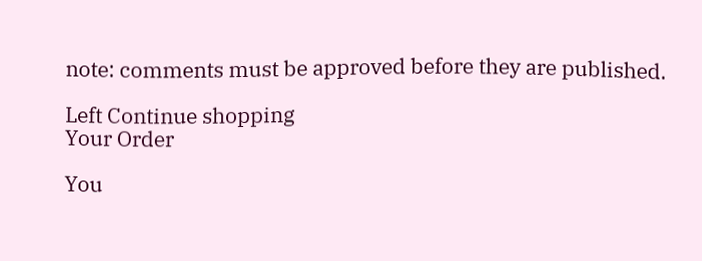note: comments must be approved before they are published.

Left Continue shopping
Your Order

You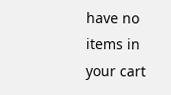have no items in your cart